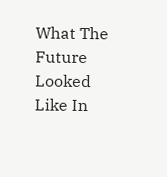What The Future Looked Like In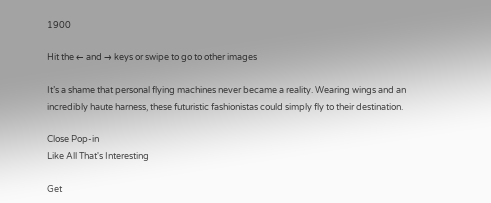1900

Hit the ← and → keys or swipe to go to other images

It’s a shame that personal flying machines never became a reality. Wearing wings and an incredibly haute harness, these futuristic fashionistas could simply fly to their destination.

Close Pop-in
Like All That's Interesting

Get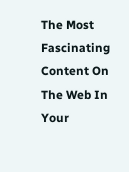The Most Fascinating Content On The Web In Your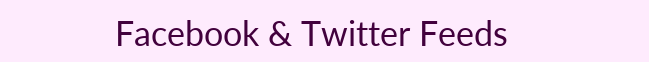Facebook & Twitter Feeds